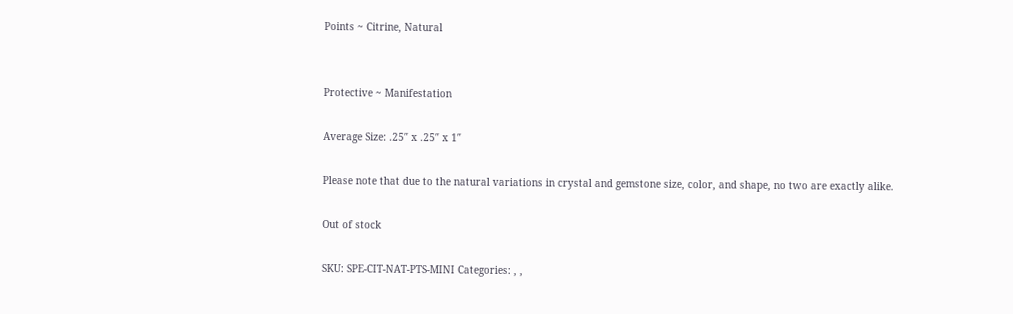Points ~ Citrine, Natural


Protective ~ Manifestation

Average Size: .25″ x .25″ x 1″

Please note that due to the natural variations in crystal and gemstone size, color, and shape, no two are exactly alike.

Out of stock

SKU: SPE-CIT-NAT-PTS-MINI Categories: , ,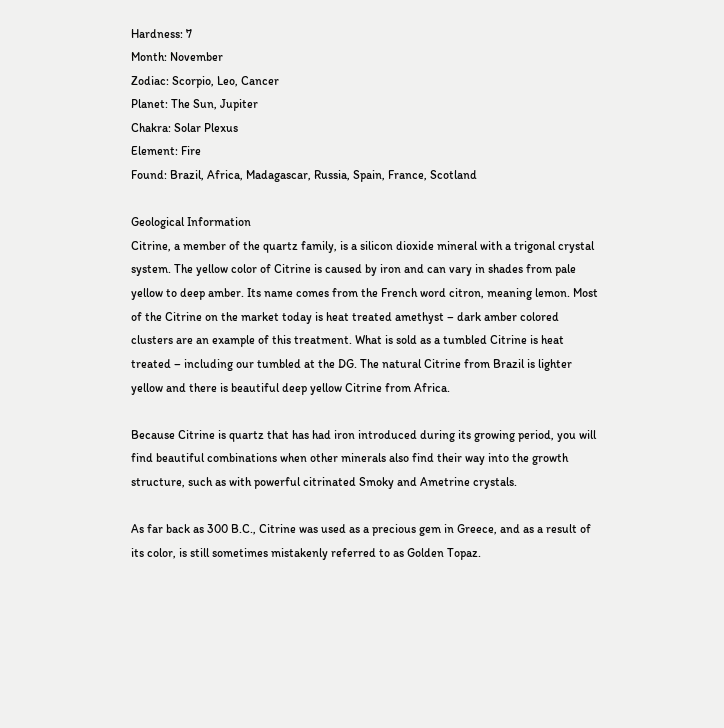Hardness: 7
Month: November
Zodiac: Scorpio, Leo, Cancer
Planet: The Sun, Jupiter
Chakra: Solar Plexus
Element: Fire
Found: Brazil, Africa, Madagascar, Russia, Spain, France, Scotland

Geological Information
Citrine, a member of the quartz family, is a silicon dioxide mineral with a trigonal crystal system. The yellow color of Citrine is caused by iron and can vary in shades from pale yellow to deep amber. Its name comes from the French word citron, meaning lemon. Most of the Citrine on the market today is heat treated amethyst – dark amber colored clusters are an example of this treatment. What is sold as a tumbled Citrine is heat treated – including our tumbled at the DG. The natural Citrine from Brazil is lighter yellow and there is beautiful deep yellow Citrine from Africa.

Because Citrine is quartz that has had iron introduced during its growing period, you will find beautiful combinations when other minerals also find their way into the growth structure, such as with powerful citrinated Smoky and Ametrine crystals.

As far back as 300 B.C., Citrine was used as a precious gem in Greece, and as a result of its color, is still sometimes mistakenly referred to as Golden Topaz.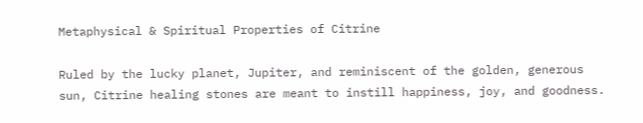Metaphysical & Spiritual Properties of Citrine

Ruled by the lucky planet, Jupiter, and reminiscent of the golden, generous sun, Citrine healing stones are meant to instill happiness, joy, and goodness.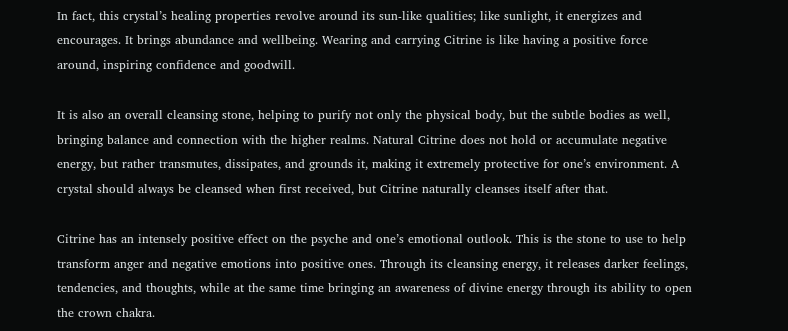In fact, this crystal’s healing properties revolve around its sun-like qualities; like sunlight, it energizes and encourages. It brings abundance and wellbeing. Wearing and carrying Citrine is like having a positive force around, inspiring confidence and goodwill.

It is also an overall cleansing stone, helping to purify not only the physical body, but the subtle bodies as well, bringing balance and connection with the higher realms. Natural Citrine does not hold or accumulate negative energy, but rather transmutes, dissipates, and grounds it, making it extremely protective for one’s environment. A crystal should always be cleansed when first received, but Citrine naturally cleanses itself after that.

Citrine has an intensely positive effect on the psyche and one’s emotional outlook. This is the stone to use to help transform anger and negative emotions into positive ones. Through its cleansing energy, it releases darker feelings, tendencies, and thoughts, while at the same time bringing an awareness of divine energy through its ability to open the crown chakra.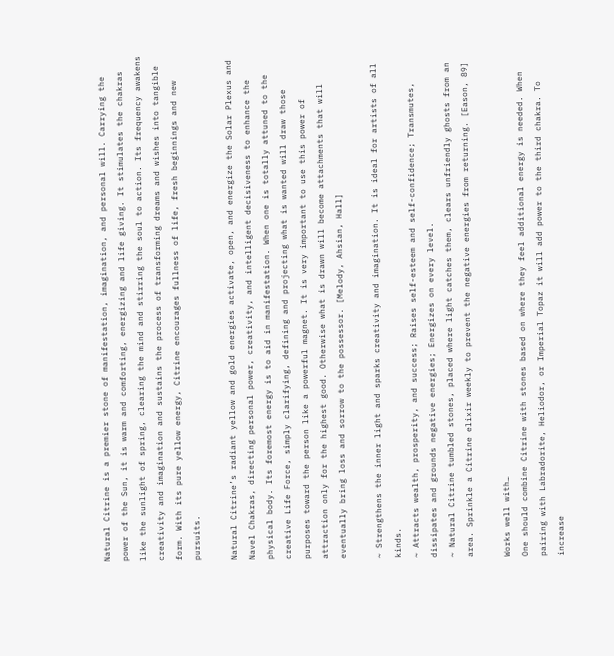Natural Citrine is a premier stone of manifestation, imagination, and personal will. Carrying the power of the Sun, it is warm and comforting, energizing and life giving. It stimulates the chakras like the sunlight of spring, clearing the mind and stirring the soul to action. Its frequency awakens creativity and imagination and sustains the process of transforming dreams and wishes into tangible form. With its pure yellow energy, Citrine encourages fullness of life, fresh beginnings and new pursuits.

Natural Citrine’s radiant yellow and gold energies activate, open, and energize the Solar Plexus and Navel Chakras, directing personal power, creativity, and intelligent decisiveness to enhance the physical body. Its foremost energy is to aid in manifestation. When one is totally attuned to the creative Life Force, simply clarifying, defining and projecting what is wanted will draw those purposes toward the person like a powerful magnet. It is very important to use this power of attraction only for the highest good. Otherwise what is drawn will become attachments that will eventually bring loss and sorrow to the possessor. [Melody, Ahsian, Hall]

~ Strengthens the inner light and sparks creativity and imagination. It is ideal for artists of all kinds.
~ Attracts wealth, prosperity, and success; Raises self-esteem and self-confidence; Transmutes, dissipates and grounds negative energies; Energizes on every level.
~ Natural Citrine tumbled stones, placed where light catches them, clears unfriendly ghosts from an area. Sprinkle a Citrine elixir weekly to prevent the negative energies from returning. [Eason, 89]

Works well with…
One should combine Citrine with stones based on where they feel additional energy is needed. When pairing with Labradorite, Heliodor, or Imperial Topaz it will add power to the third chakra. To increase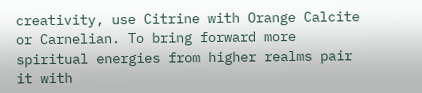creativity, use Citrine with Orange Calcite or Carnelian. To bring forward more spiritual energies from higher realms pair it with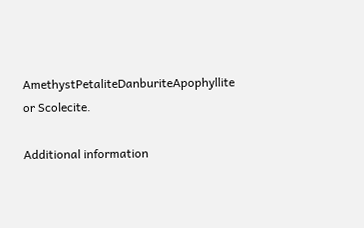AmethystPetaliteDanburiteApophyllite or Scolecite.

Additional information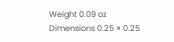Weight 0.09 oz
Dimensions 0.25 × 0.25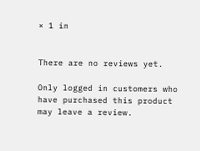× 1 in


There are no reviews yet.

Only logged in customers who have purchased this product may leave a review.